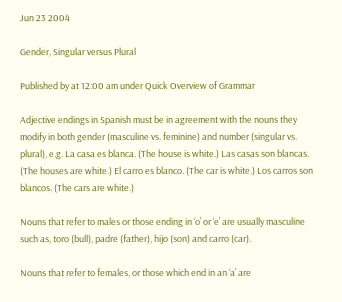Jun 23 2004

Gender, Singular versus Plural

Published by at 12:00 am under Quick Overview of Grammar

Adjective endings in Spanish must be in agreement with the nouns they modify in both gender (masculine vs. feminine) and number (singular vs. plural), e.g. La casa es blanca. (The house is white.) Las casas son blancas. (The houses are white.) El carro es blanco. (The car is white.) Los carros son blancos. (The cars are white.)

Nouns that refer to males or those ending in ‘o’ or ‘e’ are usually masculine such as, toro (bull), padre (father), hijo (son) and carro (car).

Nouns that refer to females, or those which end in an ‘a’ are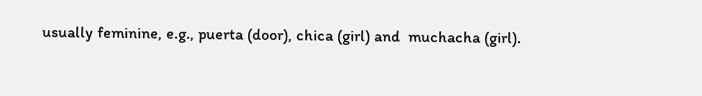usually feminine, e.g., puerta (door), chica (girl) and  muchacha (girl).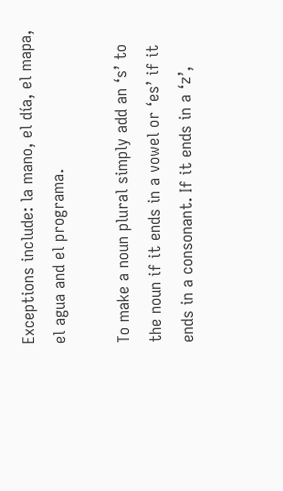Exceptions include: la mano, el día, el mapa, el agua and el programa.

To make a noun plural simply add an ‘s’ to the noun if it ends in a vowel or ‘es’ if it ends in a consonant. If it ends in a ‘z’,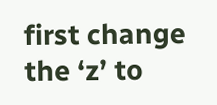first change the ‘z’ to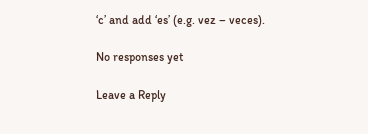‘c’ and add ‘es’ (e.g. vez – veces).

No responses yet

Leave a Reply